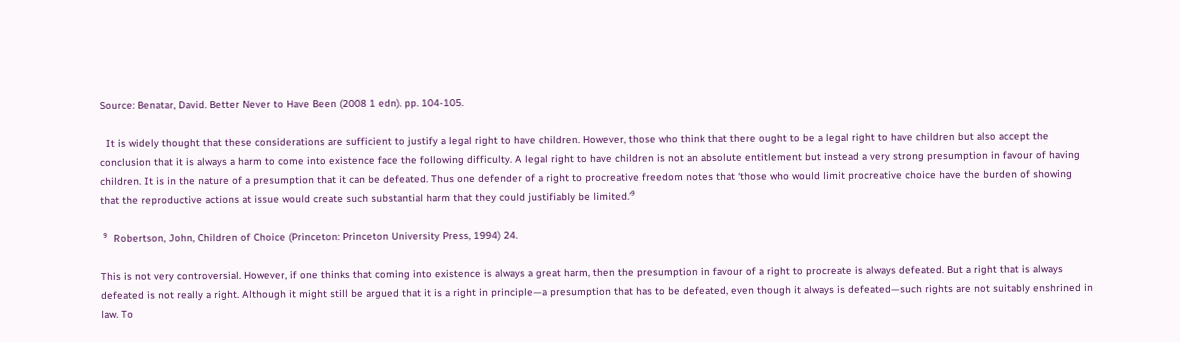Source: Benatar, David. Better Never to Have Been (2008 1 edn). pp. 104-105.

  It is widely thought that these considerations are sufficient to justify a legal right to have children. However, those who think that there ought to be a legal right to have children but also accept the conclusion that it is always a harm to come into existence face the following difficulty. A legal right to have children is not an absolute entitlement but instead a very strong presumption in favour of having children. It is in the nature of a presumption that it can be defeated. Thus one defender of a right to procreative freedom notes that ‘those who would limit procreative choice have the burden of showing that the reproductive actions at issue would create such substantial harm that they could justifiably be limited.’⁹

 ⁹  Robertson, John, Children of Choice (Princeton: Princeton University Press, 1994) 24.

This is not very controversial. However, if one thinks that coming into existence is always a great harm, then the presumption in favour of a right to procreate is always defeated. But a right that is always defeated is not really a right. Although it might still be argued that it is a right in principle—a presumption that has to be defeated, even though it always is defeated—such rights are not suitably enshrined in law. To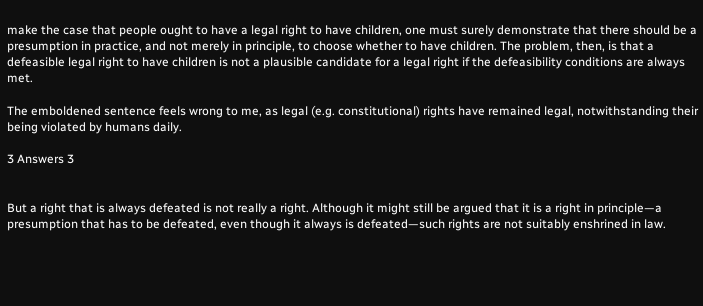make the case that people ought to have a legal right to have children, one must surely demonstrate that there should be a presumption in practice, and not merely in principle, to choose whether to have children. The problem, then, is that a defeasible legal right to have children is not a plausible candidate for a legal right if the defeasibility conditions are always met.

The emboldened sentence feels wrong to me, as legal (e.g. constitutional) rights have remained legal, notwithstanding their being violated by humans daily.

3 Answers 3


But a right that is always defeated is not really a right. Although it might still be argued that it is a right in principle—a presumption that has to be defeated, even though it always is defeated—such rights are not suitably enshrined in law.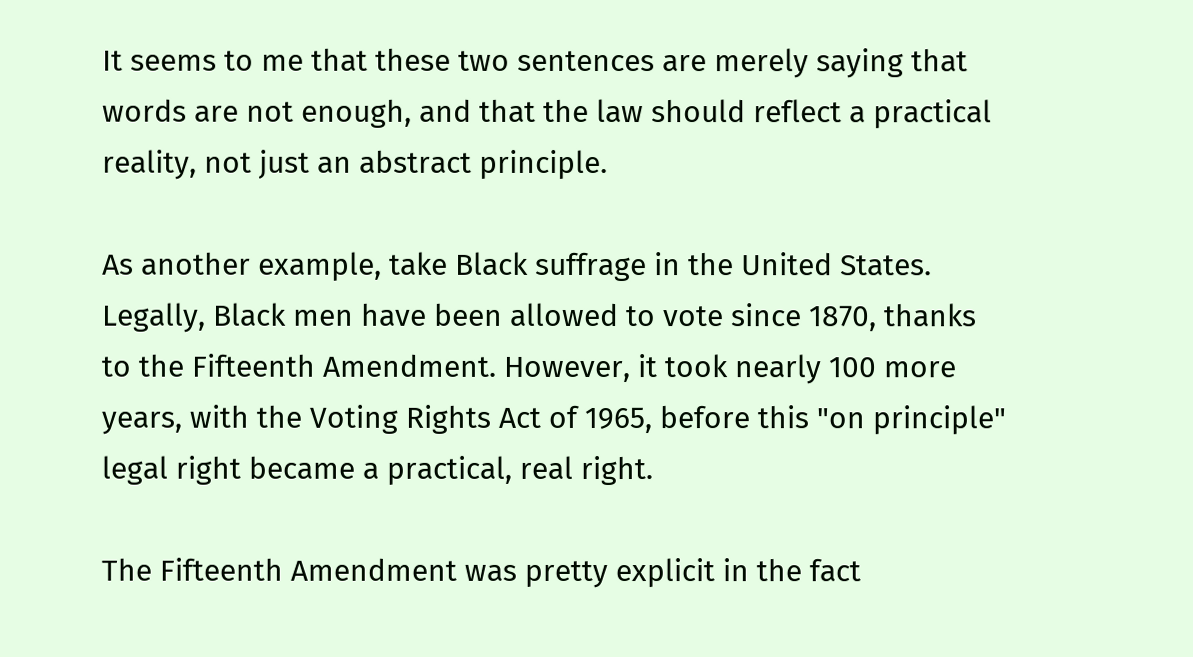It seems to me that these two sentences are merely saying that words are not enough, and that the law should reflect a practical reality, not just an abstract principle.

As another example, take Black suffrage in the United States. Legally, Black men have been allowed to vote since 1870, thanks to the Fifteenth Amendment. However, it took nearly 100 more years, with the Voting Rights Act of 1965, before this "on principle" legal right became a practical, real right.

The Fifteenth Amendment was pretty explicit in the fact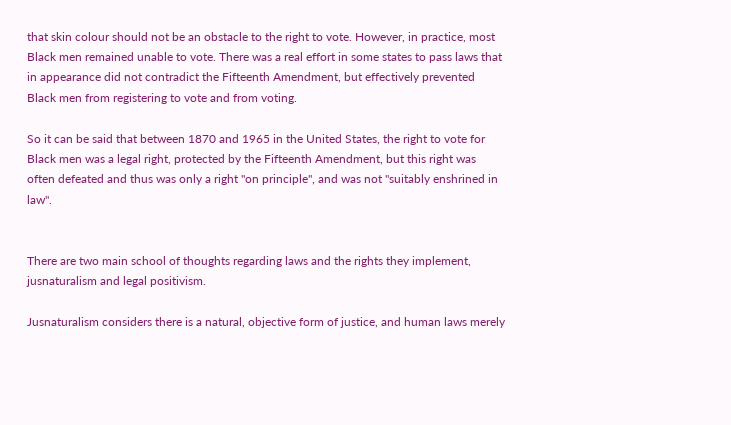that skin colour should not be an obstacle to the right to vote. However, in practice, most Black men remained unable to vote. There was a real effort in some states to pass laws that in appearance did not contradict the Fifteenth Amendment, but effectively prevented Black men from registering to vote and from voting.

So it can be said that between 1870 and 1965 in the United States, the right to vote for Black men was a legal right, protected by the Fifteenth Amendment, but this right was often defeated and thus was only a right "on principle", and was not "suitably enshrined in law".


There are two main school of thoughts regarding laws and the rights they implement, jusnaturalism and legal positivism.

Jusnaturalism considers there is a natural, objective form of justice, and human laws merely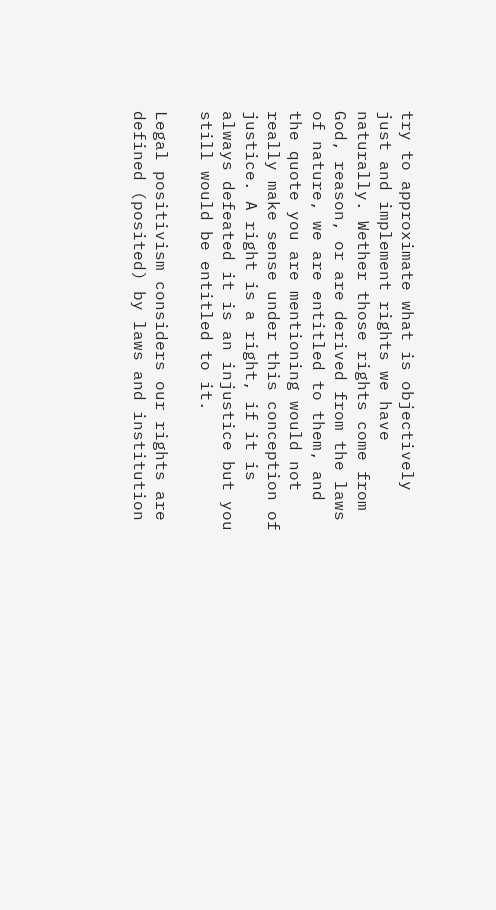try to approximate what is objectively just and implement rights we have naturally. Wether those rights come from God, reason, or are derived from the laws of nature, we are entitled to them, and the quote you are mentioning would not really make sense under this conception of justice. A right is a right, if it is always defeated it is an injustice but you still would be entitled to it.

Legal positivism considers our rights are defined (posited) by laws and institution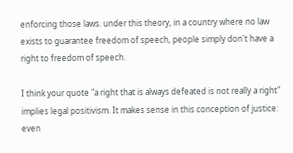enforcing those laws. under this theory, in a country where no law exists to guarantee freedom of speech, people simply don't have a right to freedom of speech.

I think your quote "a right that is always defeated is not really a right" implies legal positivism. It makes sense in this conception of justice: even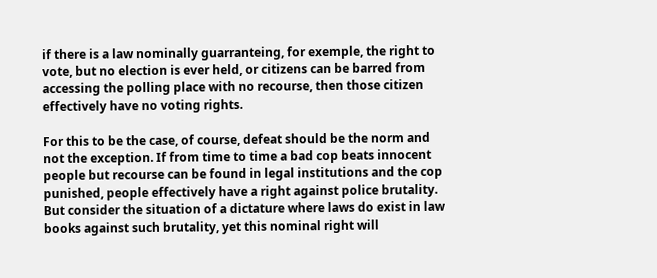if there is a law nominally guarranteing, for exemple, the right to vote, but no election is ever held, or citizens can be barred from accessing the polling place with no recourse, then those citizen effectively have no voting rights.

For this to be the case, of course, defeat should be the norm and not the exception. If from time to time a bad cop beats innocent people but recourse can be found in legal institutions and the cop punished, people effectively have a right against police brutality. But consider the situation of a dictature where laws do exist in law books against such brutality, yet this nominal right will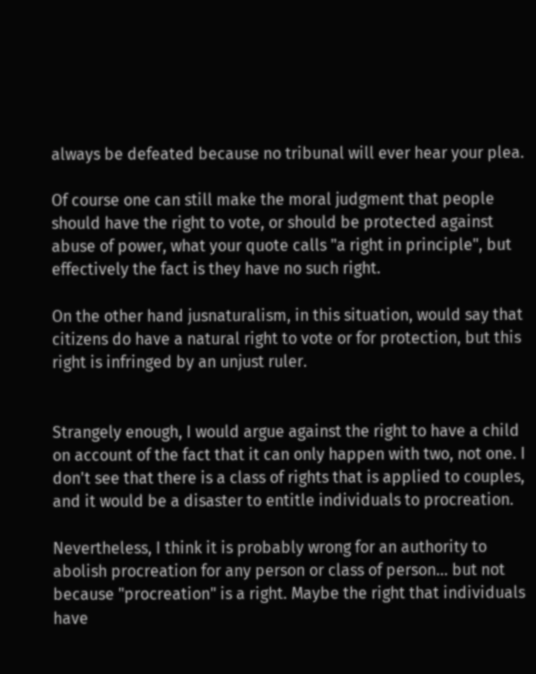always be defeated because no tribunal will ever hear your plea.

Of course one can still make the moral judgment that people should have the right to vote, or should be protected against abuse of power, what your quote calls "a right in principle", but effectively the fact is they have no such right.

On the other hand jusnaturalism, in this situation, would say that citizens do have a natural right to vote or for protection, but this right is infringed by an unjust ruler.


Strangely enough, I would argue against the right to have a child on account of the fact that it can only happen with two, not one. I don't see that there is a class of rights that is applied to couples, and it would be a disaster to entitle individuals to procreation.

Nevertheless, I think it is probably wrong for an authority to abolish procreation for any person or class of person... but not because "procreation" is a right. Maybe the right that individuals have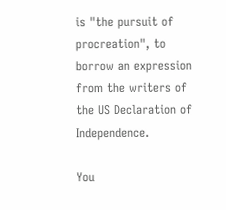is "the pursuit of procreation", to borrow an expression from the writers of the US Declaration of Independence.

You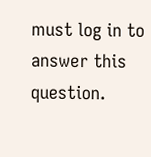must log in to answer this question.